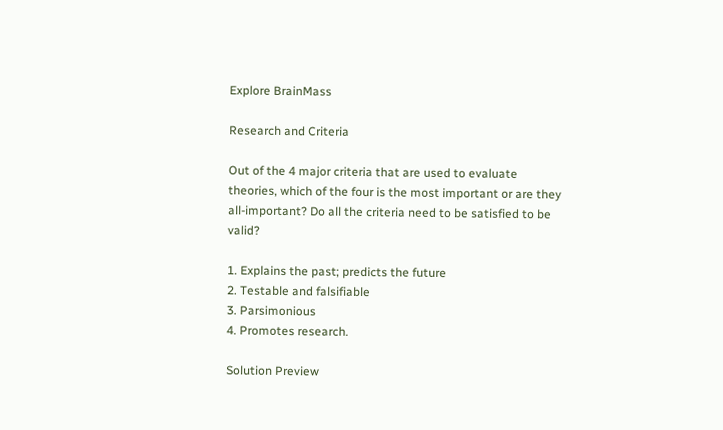Explore BrainMass

Research and Criteria

Out of the 4 major criteria that are used to evaluate theories, which of the four is the most important or are they all-important? Do all the criteria need to be satisfied to be valid?

1. Explains the past; predicts the future
2. Testable and falsifiable
3. Parsimonious
4. Promotes research.

Solution Preview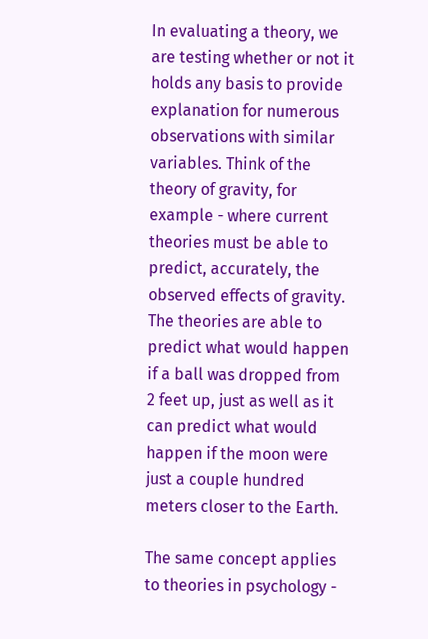In evaluating a theory, we are testing whether or not it holds any basis to provide explanation for numerous observations with similar variables. Think of the theory of gravity, for example - where current theories must be able to predict, accurately, the observed effects of gravity. The theories are able to predict what would happen if a ball was dropped from 2 feet up, just as well as it can predict what would happen if the moon were just a couple hundred meters closer to the Earth.

The same concept applies to theories in psychology -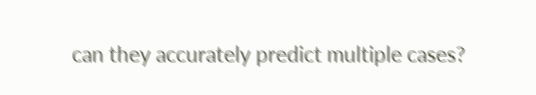can they accurately predict multiple cases?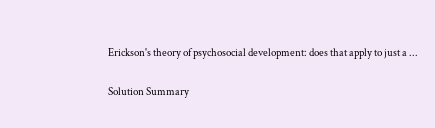Erickson's theory of psychosocial development: does that apply to just a ...

Solution Summary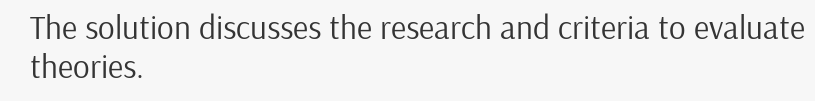The solution discusses the research and criteria to evaluate theories.